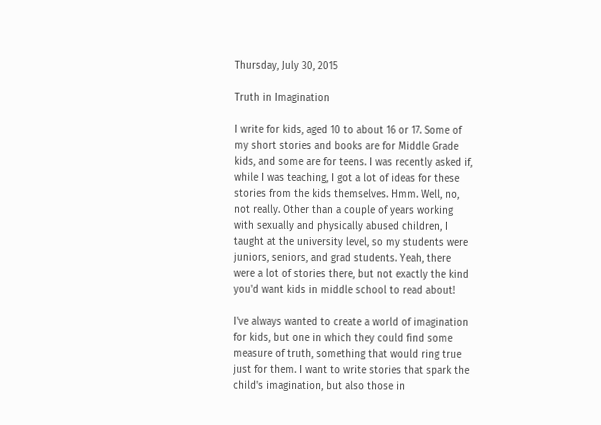Thursday, July 30, 2015

Truth in Imagination

I write for kids, aged 10 to about 16 or 17. Some of my short stories and books are for Middle Grade kids, and some are for teens. I was recently asked if, while I was teaching, I got a lot of ideas for these stories from the kids themselves. Hmm. Well, no, not really. Other than a couple of years working with sexually and physically abused children, I taught at the university level, so my students were juniors, seniors, and grad students. Yeah, there were a lot of stories there, but not exactly the kind you'd want kids in middle school to read about!

I've always wanted to create a world of imagination for kids, but one in which they could find some measure of truth, something that would ring true just for them. I want to write stories that spark the child's imagination, but also those in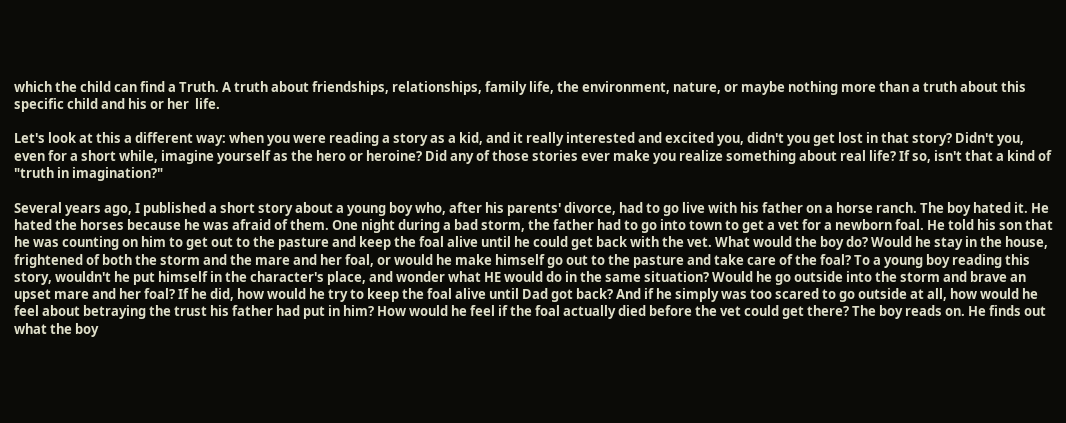which the child can find a Truth. A truth about friendships, relationships, family life, the environment, nature, or maybe nothing more than a truth about this specific child and his or her  life.

Let's look at this a different way: when you were reading a story as a kid, and it really interested and excited you, didn't you get lost in that story? Didn't you, even for a short while, imagine yourself as the hero or heroine? Did any of those stories ever make you realize something about real life? If so, isn't that a kind of "truth in imagination?"

Several years ago, I published a short story about a young boy who, after his parents' divorce, had to go live with his father on a horse ranch. The boy hated it. He hated the horses because he was afraid of them. One night during a bad storm, the father had to go into town to get a vet for a newborn foal. He told his son that he was counting on him to get out to the pasture and keep the foal alive until he could get back with the vet. What would the boy do? Would he stay in the house, frightened of both the storm and the mare and her foal, or would he make himself go out to the pasture and take care of the foal? To a young boy reading this story, wouldn't he put himself in the character's place, and wonder what HE would do in the same situation? Would he go outside into the storm and brave an upset mare and her foal? If he did, how would he try to keep the foal alive until Dad got back? And if he simply was too scared to go outside at all, how would he feel about betraying the trust his father had put in him? How would he feel if the foal actually died before the vet could get there? The boy reads on. He finds out what the boy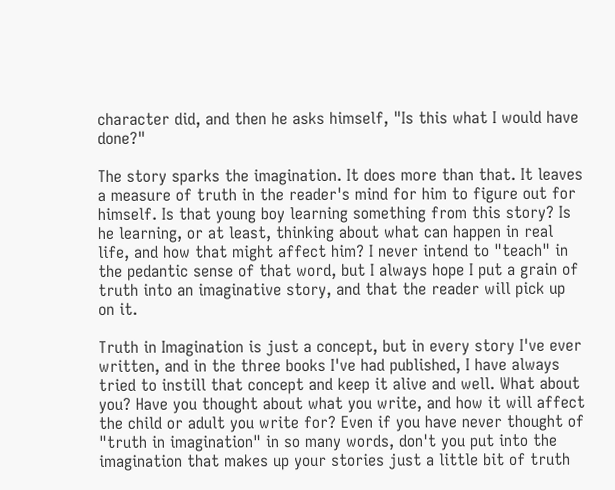character did, and then he asks himself, "Is this what I would have done?"

The story sparks the imagination. It does more than that. It leaves a measure of truth in the reader's mind for him to figure out for himself. Is that young boy learning something from this story? Is he learning, or at least, thinking about what can happen in real life, and how that might affect him? I never intend to "teach" in the pedantic sense of that word, but I always hope I put a grain of truth into an imaginative story, and that the reader will pick up on it.

Truth in Imagination is just a concept, but in every story I've ever written, and in the three books I've had published, I have always tried to instill that concept and keep it alive and well. What about you? Have you thought about what you write, and how it will affect the child or adult you write for? Even if you have never thought of "truth in imagination" in so many words, don't you put into the imagination that makes up your stories just a little bit of truth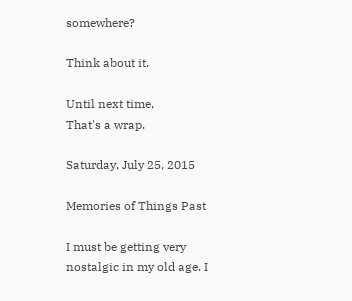somewhere?

Think about it.

Until next time,
That's a wrap.

Saturday, July 25, 2015

Memories of Things Past

I must be getting very nostalgic in my old age. I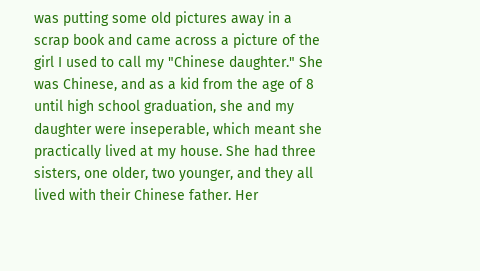was putting some old pictures away in a scrap book and came across a picture of the girl I used to call my "Chinese daughter." She was Chinese, and as a kid from the age of 8 until high school graduation, she and my daughter were inseperable, which meant she practically lived at my house. She had three sisters, one older, two younger, and they all lived with their Chinese father. Her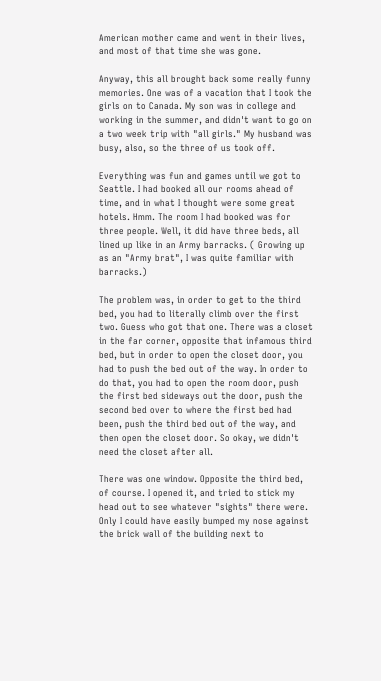American mother came and went in their lives, and most of that time she was gone.

Anyway, this all brought back some really funny memories. One was of a vacation that I took the girls on to Canada. My son was in college and working in the summer, and didn't want to go on a two week trip with "all girls." My husband was busy, also, so the three of us took off.

Everything was fun and games until we got to Seattle. I had booked all our rooms ahead of time, and in what I thought were some great hotels. Hmm. The room I had booked was for three people. Well, it did have three beds, all lined up like in an Army barracks. ( Growing up as an "Army brat", I was quite familiar with barracks.)

The problem was, in order to get to the third bed, you had to literally climb over the first two. Guess who got that one. There was a closet in the far corner, opposite that infamous third bed, but in order to open the closet door, you had to push the bed out of the way. In order to do that, you had to open the room door, push the first bed sideways out the door, push the second bed over to where the first bed had been, push the third bed out of the way, and then open the closet door. So okay, we didn't need the closet after all.

There was one window. Opposite the third bed, of course. I opened it, and tried to stick my head out to see whatever "sights" there were. Only I could have easily bumped my nose against the brick wall of the building next to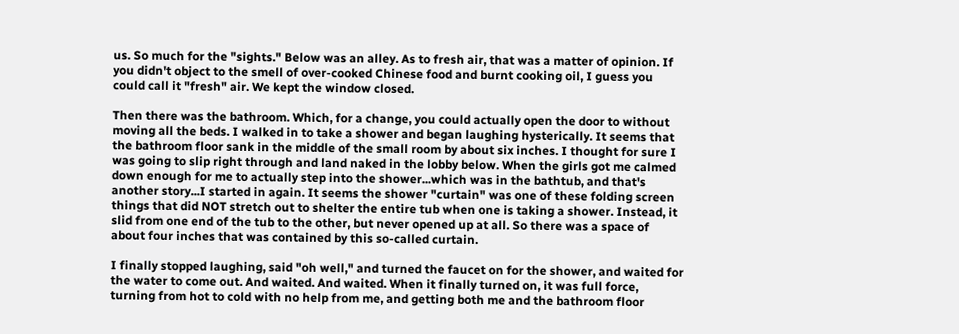us. So much for the "sights." Below was an alley. As to fresh air, that was a matter of opinion. If you didn't object to the smell of over-cooked Chinese food and burnt cooking oil, I guess you could call it "fresh" air. We kept the window closed.

Then there was the bathroom. Which, for a change, you could actually open the door to without moving all the beds. I walked in to take a shower and began laughing hysterically. It seems that the bathroom floor sank in the middle of the small room by about six inches. I thought for sure I was going to slip right through and land naked in the lobby below. When the girls got me calmed down enough for me to actually step into the shower...which was in the bathtub, and that's another story...I started in again. It seems the shower "curtain" was one of these folding screen things that did NOT stretch out to shelter the entire tub when one is taking a shower. Instead, it slid from one end of the tub to the other, but never opened up at all. So there was a space of about four inches that was contained by this so-called curtain.

I finally stopped laughing, said "oh well," and turned the faucet on for the shower, and waited for the water to come out. And waited. And waited. When it finally turned on, it was full force, turning from hot to cold with no help from me, and getting both me and the bathroom floor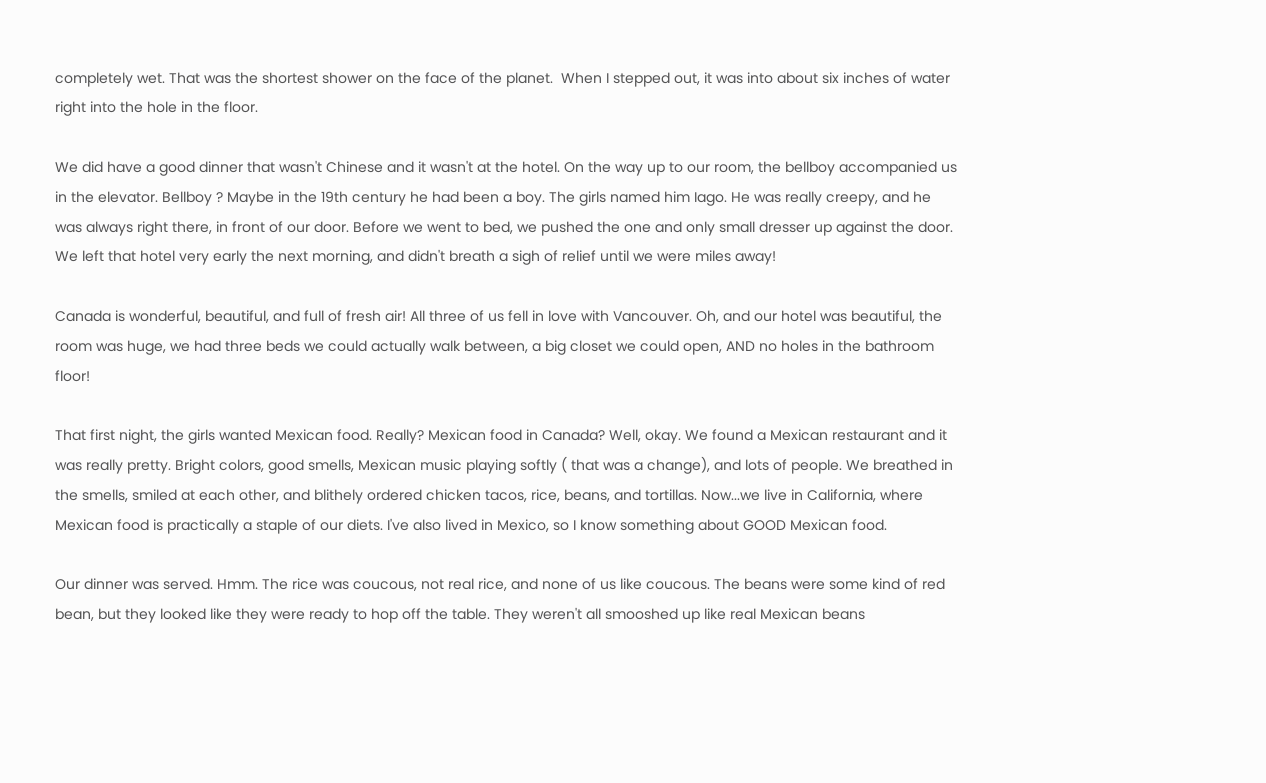completely wet. That was the shortest shower on the face of the planet.  When I stepped out, it was into about six inches of water right into the hole in the floor.

We did have a good dinner that wasn't Chinese and it wasn't at the hotel. On the way up to our room, the bellboy accompanied us in the elevator. Bellboy ? Maybe in the 19th century he had been a boy. The girls named him Iago. He was really creepy, and he was always right there, in front of our door. Before we went to bed, we pushed the one and only small dresser up against the door. We left that hotel very early the next morning, and didn't breath a sigh of relief until we were miles away!

Canada is wonderful, beautiful, and full of fresh air! All three of us fell in love with Vancouver. Oh, and our hotel was beautiful, the room was huge, we had three beds we could actually walk between, a big closet we could open, AND no holes in the bathroom floor!

That first night, the girls wanted Mexican food. Really? Mexican food in Canada? Well, okay. We found a Mexican restaurant and it was really pretty. Bright colors, good smells, Mexican music playing softly ( that was a change), and lots of people. We breathed in the smells, smiled at each other, and blithely ordered chicken tacos, rice, beans, and tortillas. Now...we live in California, where Mexican food is practically a staple of our diets. I've also lived in Mexico, so I know something about GOOD Mexican food.

Our dinner was served. Hmm. The rice was coucous, not real rice, and none of us like coucous. The beans were some kind of red bean, but they looked like they were ready to hop off the table. They weren't all smooshed up like real Mexican beans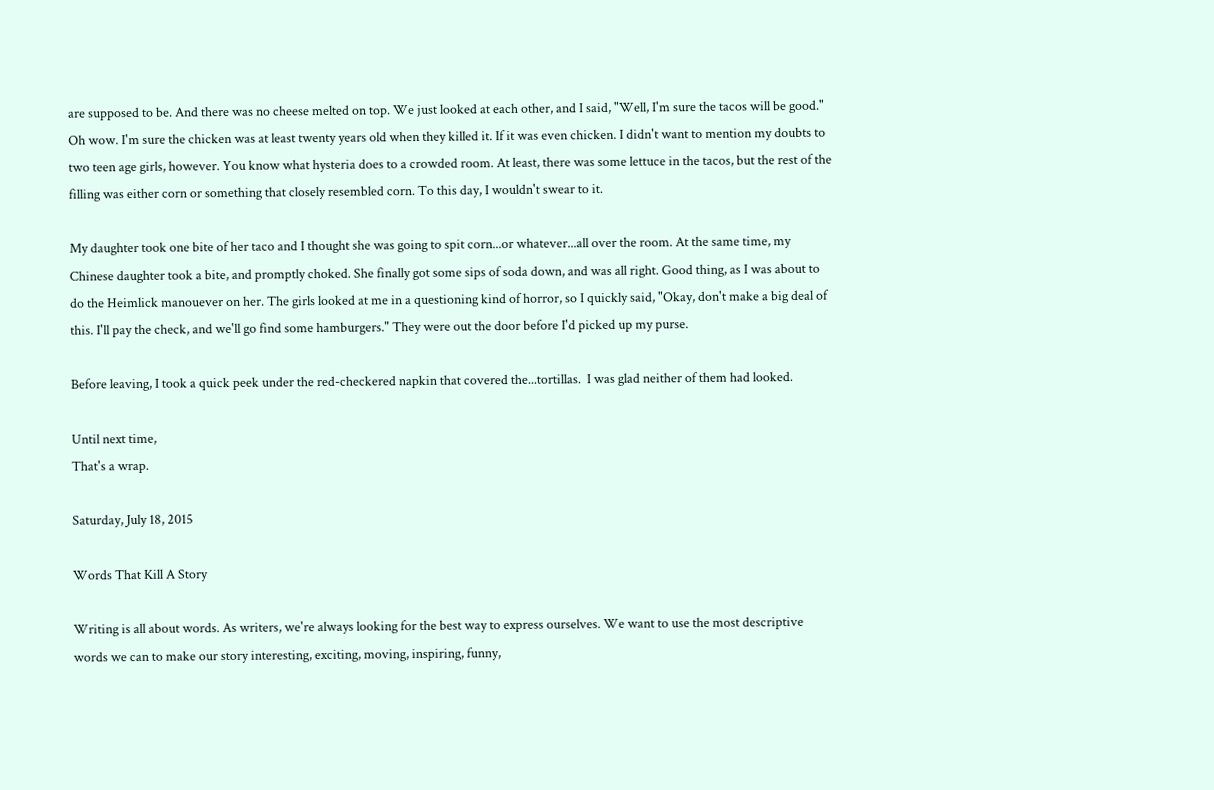are supposed to be. And there was no cheese melted on top. We just looked at each other, and I said, "Well, I'm sure the tacos will be good." Oh wow. I'm sure the chicken was at least twenty years old when they killed it. If it was even chicken. I didn't want to mention my doubts to two teen age girls, however. You know what hysteria does to a crowded room. At least, there was some lettuce in the tacos, but the rest of the filling was either corn or something that closely resembled corn. To this day, I wouldn't swear to it.

My daughter took one bite of her taco and I thought she was going to spit corn...or whatever...all over the room. At the same time, my Chinese daughter took a bite, and promptly choked. She finally got some sips of soda down, and was all right. Good thing, as I was about to do the Heimlick manouever on her. The girls looked at me in a questioning kind of horror, so I quickly said, "Okay, don't make a big deal of this. I'll pay the check, and we'll go find some hamburgers." They were out the door before I'd picked up my purse.

Before leaving, I took a quick peek under the red-checkered napkin that covered the...tortillas.  I was glad neither of them had looked.

Until next time,
That's a wrap.

Saturday, July 18, 2015

Words That Kill A Story

Writing is all about words. As writers, we're always looking for the best way to express ourselves. We want to use the most descriptive words we can to make our story interesting, exciting, moving, inspiring, funny,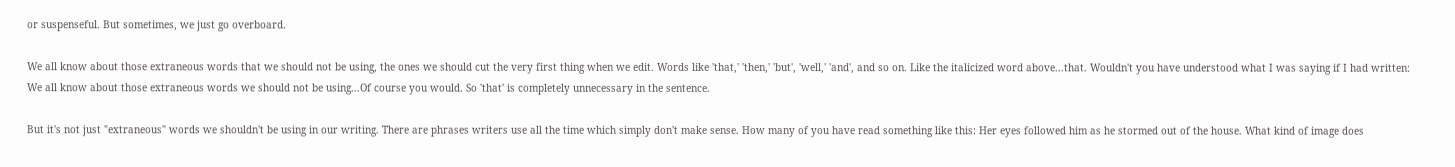or suspenseful. But sometimes, we just go overboard.

We all know about those extraneous words that we should not be using, the ones we should cut the very first thing when we edit. Words like 'that,' 'then,' 'but', 'well,' 'and', and so on. Like the italicized word above...that. Wouldn't you have understood what I was saying if I had written: We all know about those extraneous words we should not be using...Of course you would. So 'that' is completely unnecessary in the sentence.

But it's not just "extraneous" words we shouldn't be using in our writing. There are phrases writers use all the time which simply don't make sense. How many of you have read something like this: Her eyes followed him as he stormed out of the house. What kind of image does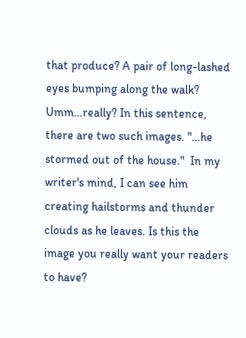that produce? A pair of long-lashed eyes bumping along the walk? Umm...really? In this sentence, there are two such images. "...he stormed out of the house."  In my writer's mind, I can see him creating hailstorms and thunder clouds as he leaves. Is this the image you really want your readers to have?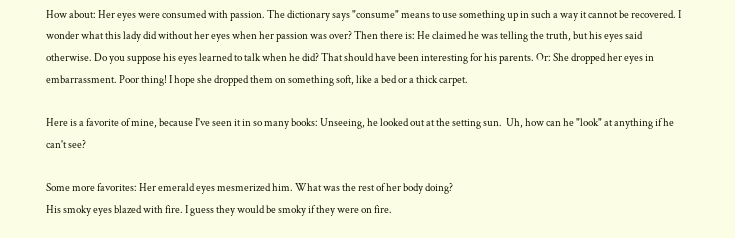How about: Her eyes were consumed with passion. The dictionary says "consume" means to use something up in such a way it cannot be recovered. I wonder what this lady did without her eyes when her passion was over? Then there is: He claimed he was telling the truth, but his eyes said otherwise. Do you suppose his eyes learned to talk when he did? That should have been interesting for his parents. Or: She dropped her eyes in embarrassment. Poor thing! I hope she dropped them on something soft, like a bed or a thick carpet.

Here is a favorite of mine, because I've seen it in so many books: Unseeing, he looked out at the setting sun.  Uh, how can he "look" at anything if he can't see?

Some more favorites: Her emerald eyes mesmerized him. What was the rest of her body doing?
His smoky eyes blazed with fire. I guess they would be smoky if they were on fire.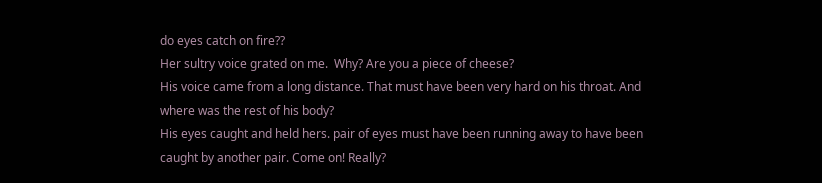do eyes catch on fire??
Her sultry voice grated on me.  Why? Are you a piece of cheese?
His voice came from a long distance. That must have been very hard on his throat. And where was the rest of his body?
His eyes caught and held hers. pair of eyes must have been running away to have been caught by another pair. Come on! Really?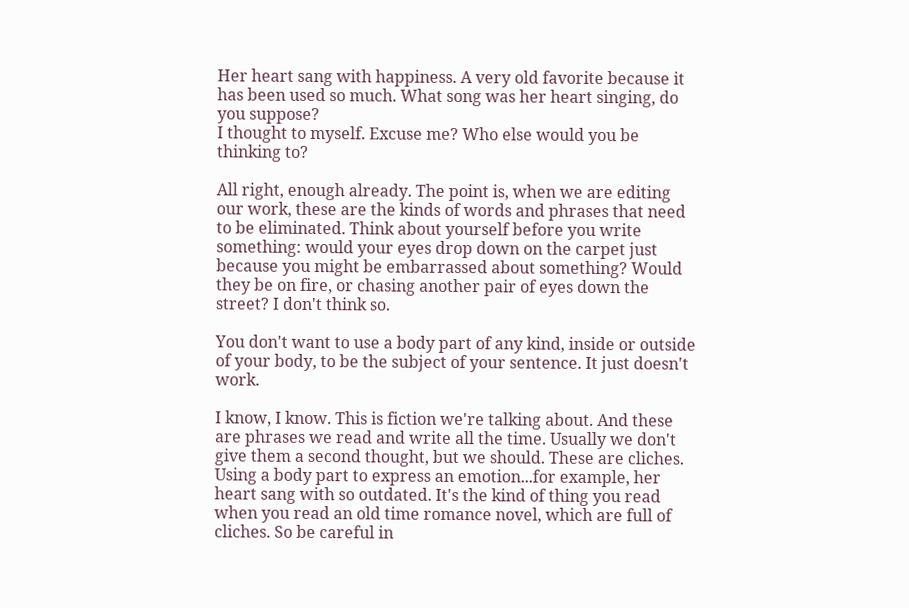Her heart sang with happiness. A very old favorite because it has been used so much. What song was her heart singing, do you suppose?
I thought to myself. Excuse me? Who else would you be thinking to?

All right, enough already. The point is, when we are editing our work, these are the kinds of words and phrases that need to be eliminated. Think about yourself before you write something: would your eyes drop down on the carpet just because you might be embarrassed about something? Would they be on fire, or chasing another pair of eyes down the street? I don't think so.

You don't want to use a body part of any kind, inside or outside of your body, to be the subject of your sentence. It just doesn't work.

I know, I know. This is fiction we're talking about. And these are phrases we read and write all the time. Usually we don't give them a second thought, but we should. These are cliches. Using a body part to express an emotion...for example, her heart sang with so outdated. It's the kind of thing you read when you read an old time romance novel, which are full of cliches. So be careful in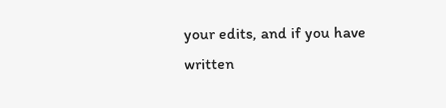your edits, and if you have written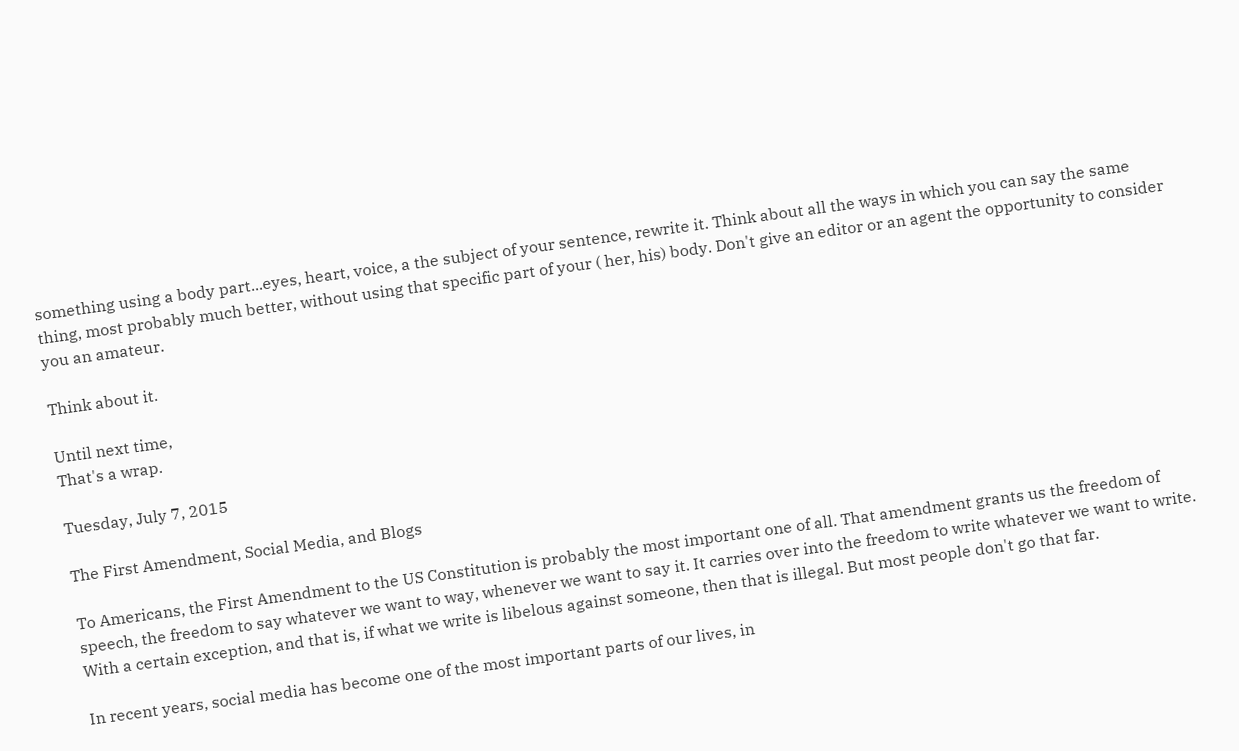something using a body part...eyes, heart, voice, a the subject of your sentence, rewrite it. Think about all the ways in which you can say the same thing, most probably much better, without using that specific part of your ( her, his) body. Don't give an editor or an agent the opportunity to consider you an amateur.

Think about it.

Until next time,
That's a wrap.

Tuesday, July 7, 2015

The First Amendment, Social Media, and Blogs

To Americans, the First Amendment to the US Constitution is probably the most important one of all. That amendment grants us the freedom of speech, the freedom to say whatever we want to way, whenever we want to say it. It carries over into the freedom to write whatever we want to write. With a certain exception, and that is, if what we write is libelous against someone, then that is illegal. But most people don't go that far.

In recent years, social media has become one of the most important parts of our lives, in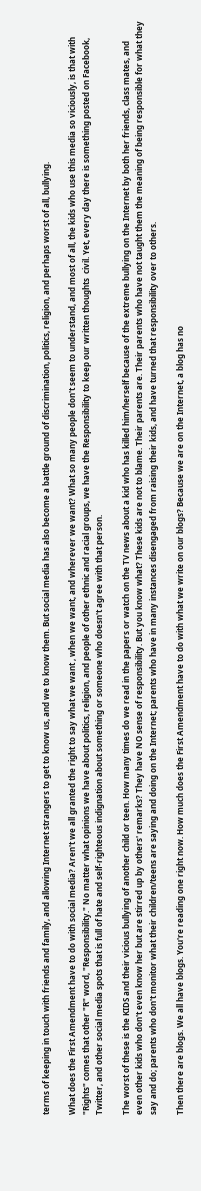terms of keeping in touch with friends and family, and allowing Internet strangers to get to know us, and we to know them. But social media has also become a battle ground of discrimination, politics, religion, and perhaps worst of all, bullying.

What does the First Amendment have to do with social media? Aren't we all granted the right to say what we want , when we want, and wherever we want? What so many people don't seem to understand, and most of all, the kids who use this media so viciously, is that with "Rights" comes that other "R" word, "Responsibility." No matter what opinions we have about politics, religion, and people of other ethnic and racial groups, we have the Responsibility to keep our written thoughts  civil. Yet, every day there is something posted on Facebook, Twitter, and other social media spots that is full of hate and self-righteous indignation about something or someone who doesn't agree with that person.

The worst of these is the KIDS and their vicious bullying of another child or teen. How many times do we read in the papers or watch on the TV news about a kid who has killed him/herself because of the extreme bullying on the Internet by both her friends, class mates, and even other kids who don't even know her but are stirred up by others' remarks? They have NO sense of responsibility. But you know what? These kids are not to blame. Their parents are. Their parents who have not taught them the meaning of being responsible for what they say and do; parents who don't monitor what their children/teens are saying and doing on the Internet; parents who have in many instances disengaged from raising their kids, and have turned that responsibility over to others.

Then there are blogs. We all have blogs. You're reading one right now. How much does the First Amendment have to do with what we write on our blogs? Because we are on the Internet, a blog has no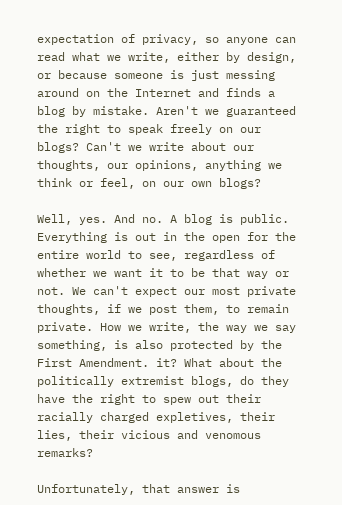expectation of privacy, so anyone can read what we write, either by design, or because someone is just messing around on the Internet and finds a blog by mistake. Aren't we guaranteed the right to speak freely on our blogs? Can't we write about our thoughts, our opinions, anything we think or feel, on our own blogs?

Well, yes. And no. A blog is public. Everything is out in the open for the entire world to see, regardless of whether we want it to be that way or not. We can't expect our most private thoughts, if we post them, to remain private. How we write, the way we say something, is also protected by the First Amendment. it? What about the politically extremist blogs, do they have the right to spew out their racially charged expletives, their lies, their vicious and venomous remarks?

Unfortunately, that answer is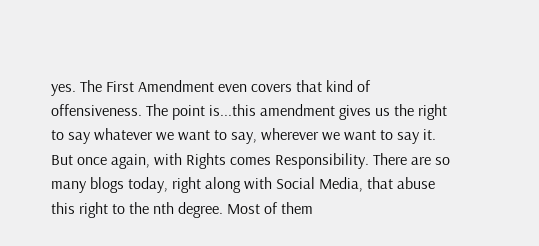yes. The First Amendment even covers that kind of offensiveness. The point is...this amendment gives us the right to say whatever we want to say, wherever we want to say it. But once again, with Rights comes Responsibility. There are so many blogs today, right along with Social Media, that abuse this right to the nth degree. Most of them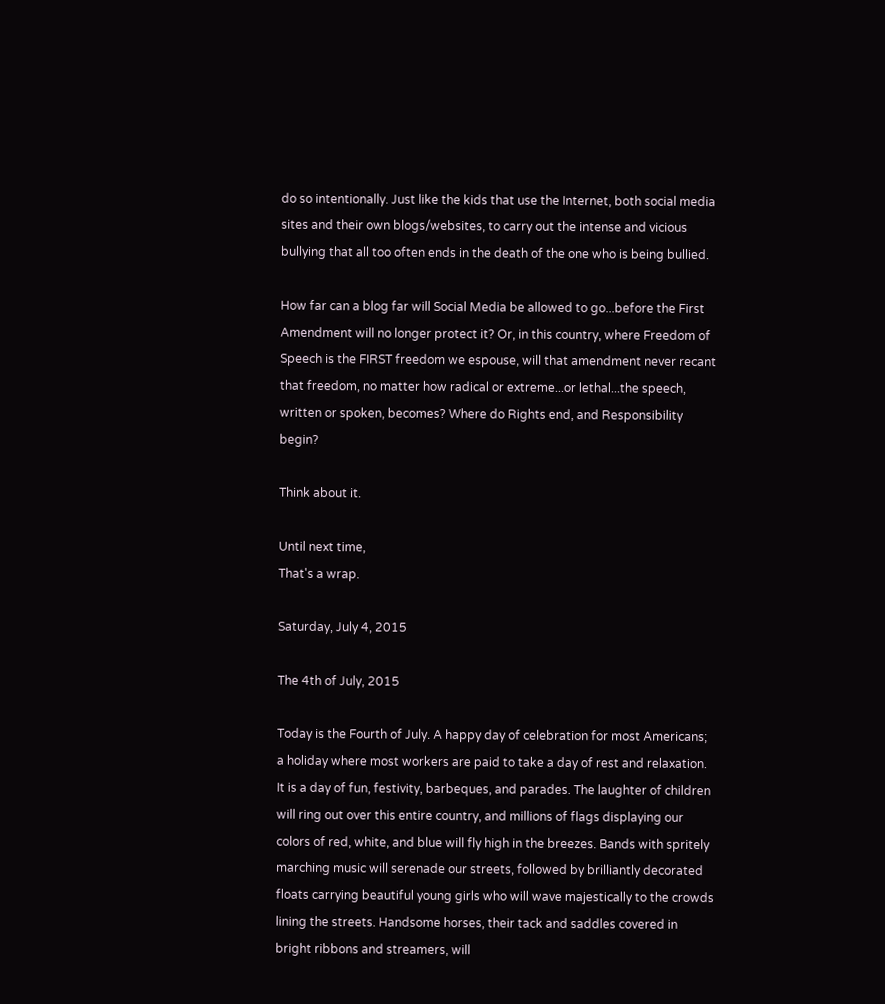do so intentionally. Just like the kids that use the Internet, both social media sites and their own blogs/websites, to carry out the intense and vicious bullying that all too often ends in the death of the one who is being bullied.

How far can a blog far will Social Media be allowed to go...before the First Amendment will no longer protect it? Or, in this country, where Freedom of Speech is the FIRST freedom we espouse, will that amendment never recant that freedom, no matter how radical or extreme...or lethal...the speech, written or spoken, becomes? Where do Rights end, and Responsibility begin?

Think about it.

Until next time,
That's a wrap.

Saturday, July 4, 2015

The 4th of July, 2015

Today is the Fourth of July. A happy day of celebration for most Americans; a holiday where most workers are paid to take a day of rest and relaxation. It is a day of fun, festivity, barbeques, and parades. The laughter of children will ring out over this entire country, and millions of flags displaying our colors of red, white, and blue will fly high in the breezes. Bands with spritely marching music will serenade our streets, followed by brilliantly decorated floats carrying beautiful young girls who will wave majestically to the crowds lining the streets. Handsome horses, their tack and saddles covered in bright ribbons and streamers, will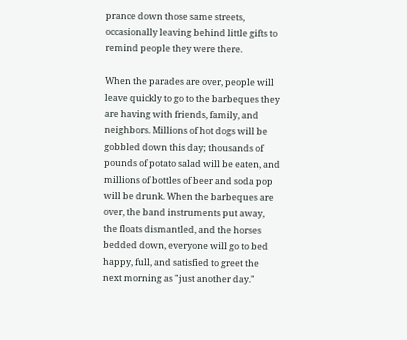prance down those same streets, occasionally leaving behind little gifts to remind people they were there.

When the parades are over, people will leave quickly to go to the barbeques they are having with friends, family, and neighbors. Millions of hot dogs will be gobbled down this day; thousands of pounds of potato salad will be eaten, and millions of bottles of beer and soda pop will be drunk. When the barbeques are over, the band instruments put away, the floats dismantled, and the horses bedded down, everyone will go to bed happy, full, and satisfied to greet the next morning as "just another day."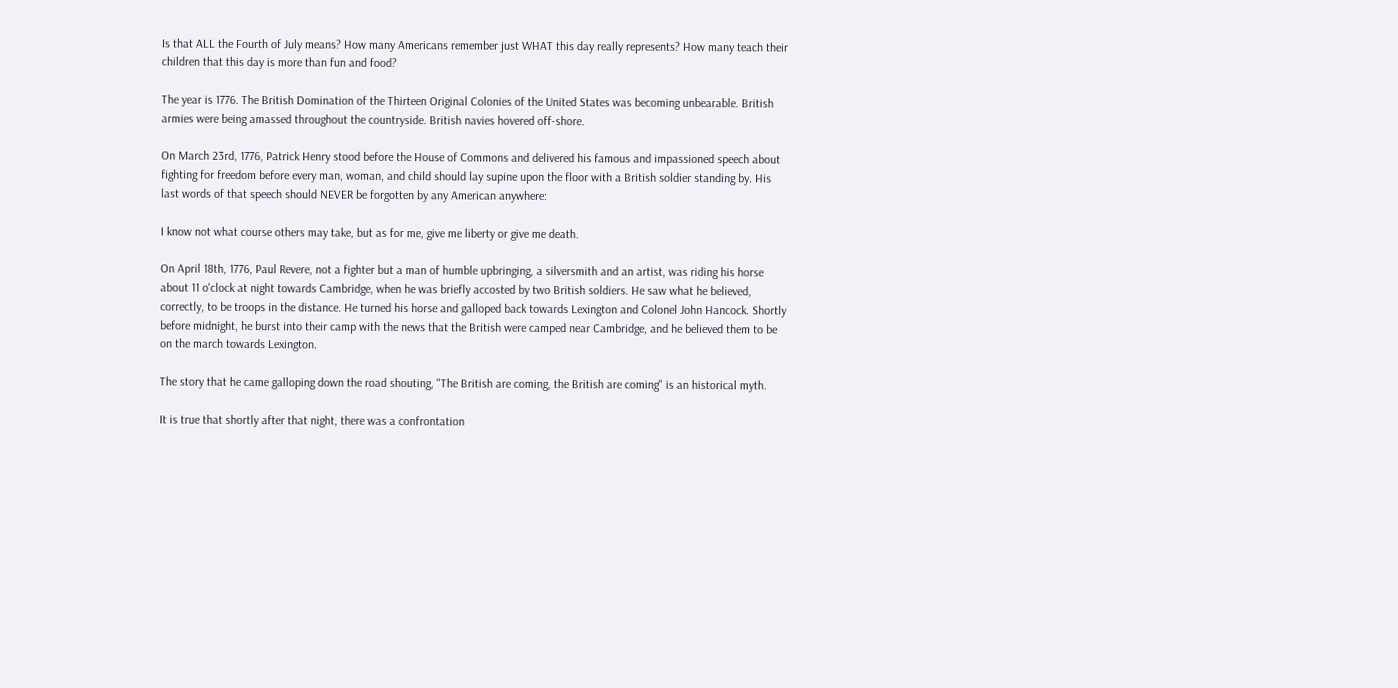Is that ALL the Fourth of July means? How many Americans remember just WHAT this day really represents? How many teach their children that this day is more than fun and food?

The year is 1776. The British Domination of the Thirteen Original Colonies of the United States was becoming unbearable. British armies were being amassed throughout the countryside. British navies hovered off-shore.

On March 23rd, 1776, Patrick Henry stood before the House of Commons and delivered his famous and impassioned speech about fighting for freedom before every man, woman, and child should lay supine upon the floor with a British soldier standing by. His last words of that speech should NEVER be forgotten by any American anywhere:

I know not what course others may take, but as for me, give me liberty or give me death.

On April 18th, 1776, Paul Revere, not a fighter but a man of humble upbringing, a silversmith and an artist, was riding his horse about 11 o'clock at night towards Cambridge, when he was briefly accosted by two British soldiers. He saw what he believed, correctly, to be troops in the distance. He turned his horse and galloped back towards Lexington and Colonel John Hancock. Shortly before midnight, he burst into their camp with the news that the British were camped near Cambridge, and he believed them to be on the march towards Lexington.

The story that he came galloping down the road shouting, "The British are coming, the British are coming" is an historical myth.

It is true that shortly after that night, there was a confrontation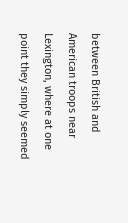between British and American troops near Lexington, where at one point they simply seemed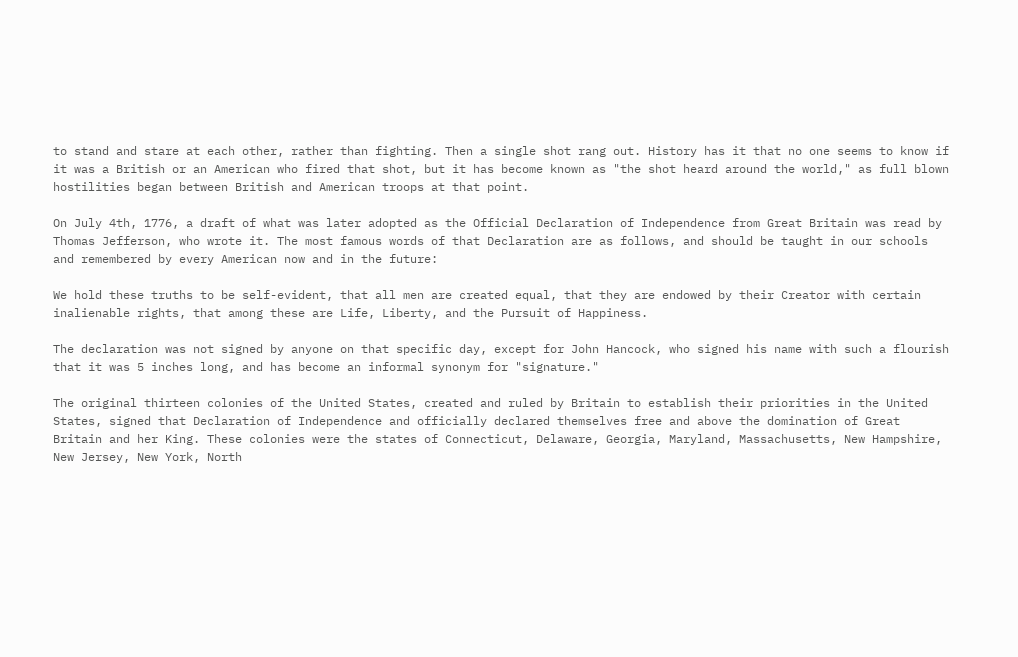to stand and stare at each other, rather than fighting. Then a single shot rang out. History has it that no one seems to know if it was a British or an American who fired that shot, but it has become known as "the shot heard around the world," as full blown hostilities began between British and American troops at that point.

On July 4th, 1776, a draft of what was later adopted as the Official Declaration of Independence from Great Britain was read by Thomas Jefferson, who wrote it. The most famous words of that Declaration are as follows, and should be taught in our schools and remembered by every American now and in the future:

We hold these truths to be self-evident, that all men are created equal, that they are endowed by their Creator with certain inalienable rights, that among these are Life, Liberty, and the Pursuit of Happiness.

The declaration was not signed by anyone on that specific day, except for John Hancock, who signed his name with such a flourish that it was 5 inches long, and has become an informal synonym for "signature."

The original thirteen colonies of the United States, created and ruled by Britain to establish their priorities in the United States, signed that Declaration of Independence and officially declared themselves free and above the domination of Great Britain and her King. These colonies were the states of Connecticut, Delaware, Georgia, Maryland, Massachusetts, New Hampshire, New Jersey, New York, North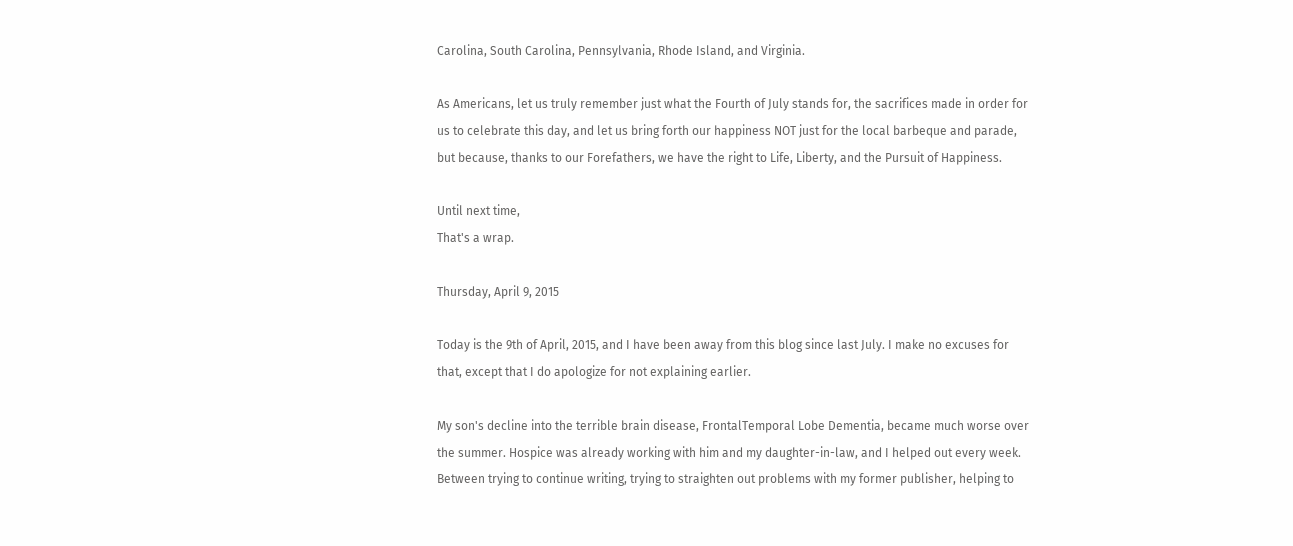Carolina, South Carolina, Pennsylvania, Rhode Island, and Virginia.

As Americans, let us truly remember just what the Fourth of July stands for, the sacrifices made in order for us to celebrate this day, and let us bring forth our happiness NOT just for the local barbeque and parade, but because, thanks to our Forefathers, we have the right to Life, Liberty, and the Pursuit of Happiness.

Until next time,
That's a wrap.

Thursday, April 9, 2015

Today is the 9th of April, 2015, and I have been away from this blog since last July. I make no excuses for that, except that I do apologize for not explaining earlier.

My son's decline into the terrible brain disease, FrontalTemporal Lobe Dementia, became much worse over the summer. Hospice was already working with him and my daughter-in-law, and I helped out every week. Between trying to continue writing, trying to straighten out problems with my former publisher, helping to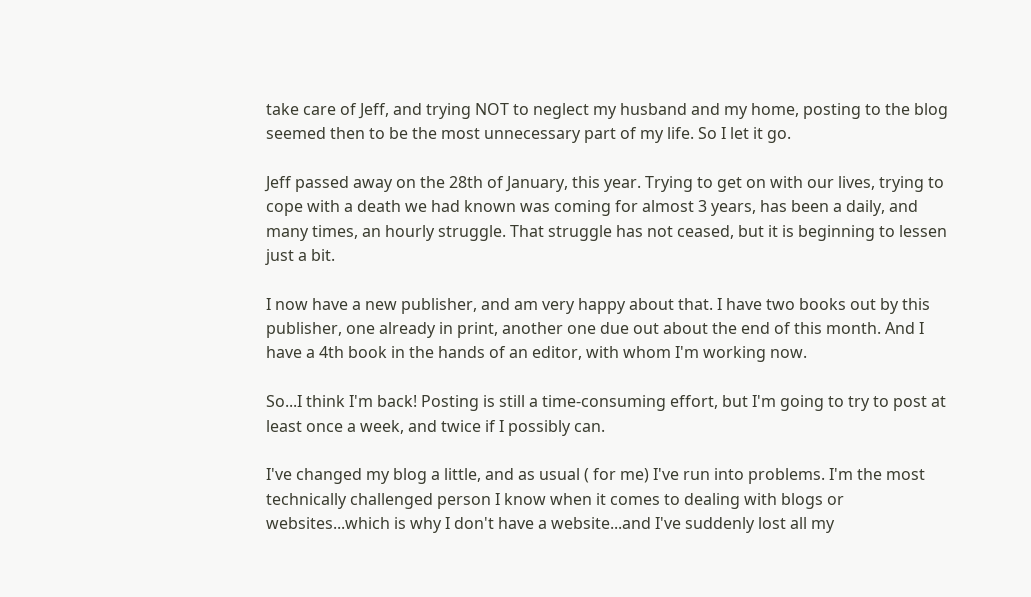take care of Jeff, and trying NOT to neglect my husband and my home, posting to the blog seemed then to be the most unnecessary part of my life. So I let it go.

Jeff passed away on the 28th of January, this year. Trying to get on with our lives, trying to cope with a death we had known was coming for almost 3 years, has been a daily, and many times, an hourly struggle. That struggle has not ceased, but it is beginning to lessen just a bit.

I now have a new publisher, and am very happy about that. I have two books out by this publisher, one already in print, another one due out about the end of this month. And I have a 4th book in the hands of an editor, with whom I'm working now.

So...I think I'm back! Posting is still a time-consuming effort, but I'm going to try to post at least once a week, and twice if I possibly can.

I've changed my blog a little, and as usual ( for me) I've run into problems. I'm the most technically challenged person I know when it comes to dealing with blogs or websites...which is why I don't have a website...and I've suddenly lost all my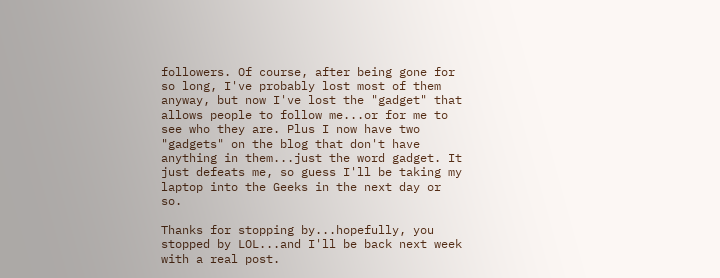followers. Of course, after being gone for so long, I've probably lost most of them anyway, but now I've lost the "gadget" that allows people to follow me...or for me to see who they are. Plus I now have two "gadgets" on the blog that don't have anything in them...just the word gadget. It just defeats me, so guess I'll be taking my laptop into the Geeks in the next day or so.

Thanks for stopping by...hopefully, you stopped by LOL...and I'll be back next week with a real post.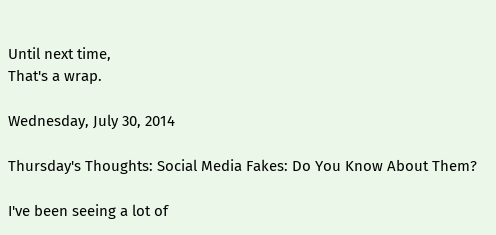Until next time,
That's a wrap.

Wednesday, July 30, 2014

Thursday's Thoughts: Social Media Fakes: Do You Know About Them?

I've been seeing a lot of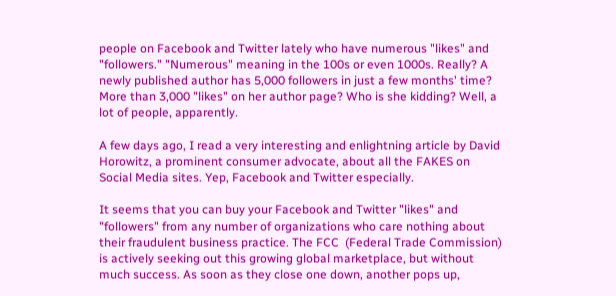people on Facebook and Twitter lately who have numerous "likes" and "followers." "Numerous" meaning in the 100s or even 1000s. Really? A newly published author has 5,000 followers in just a few months' time? More than 3,000 "likes" on her author page? Who is she kidding? Well, a lot of people, apparently.

A few days ago, I read a very interesting and enlightning article by David Horowitz, a prominent consumer advocate, about all the FAKES on Social Media sites. Yep, Facebook and Twitter especially.

It seems that you can buy your Facebook and Twitter "likes" and "followers" from any number of organizations who care nothing about their fraudulent business practice. The FCC  (Federal Trade Commission) is actively seeking out this growing global marketplace, but without much success. As soon as they close one down, another pops up,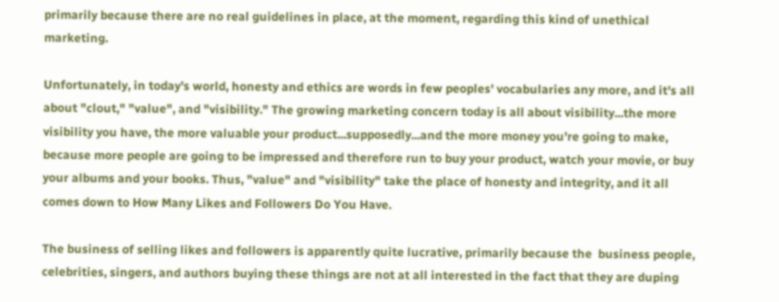primarily because there are no real guidelines in place, at the moment, regarding this kind of unethical marketing.

Unfortunately, in today's world, honesty and ethics are words in few peoples' vocabularies any more, and it's all about "clout," "value", and "visibility." The growing marketing concern today is all about visibility...the more visibility you have, the more valuable your product...supposedly...and the more money you're going to make, because more people are going to be impressed and therefore run to buy your product, watch your movie, or buy your albums and your books. Thus, "value" and "visibility" take the place of honesty and integrity, and it all comes down to How Many Likes and Followers Do You Have.

The business of selling likes and followers is apparently quite lucrative, primarily because the  business people, celebrities, singers, and authors buying these things are not at all interested in the fact that they are duping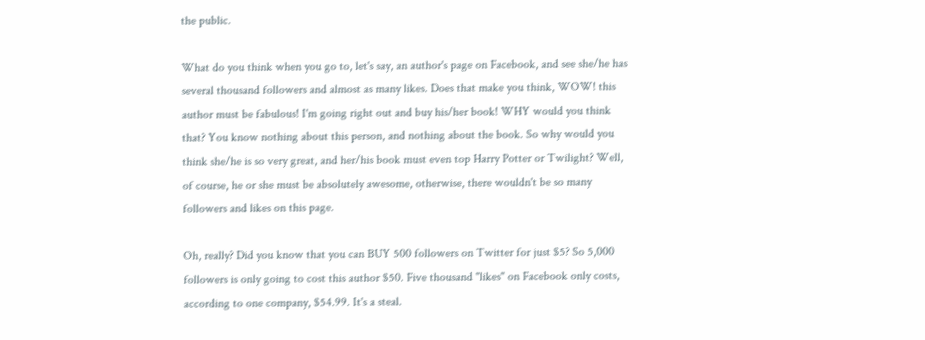the public.

What do you think when you go to, let's say, an author's page on Facebook, and see she/he has several thousand followers and almost as many likes. Does that make you think, WOW! this author must be fabulous! I'm going right out and buy his/her book! WHY would you think that? You know nothing about this person, and nothing about the book. So why would you think she/he is so very great, and her/his book must even top Harry Potter or Twilight? Well, of course, he or she must be absolutely awesome, otherwise, there wouldn't be so many followers and likes on this page.

Oh, really? Did you know that you can BUY 500 followers on Twitter for just $5? So 5,000 followers is only going to cost this author $50. Five thousand "likes" on Facebook only costs, according to one company, $54.99. It's a steal.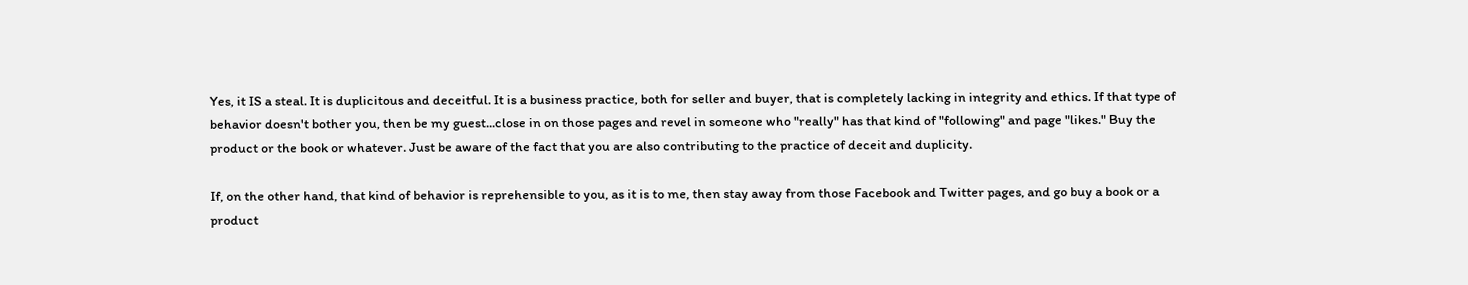Yes, it IS a steal. It is duplicitous and deceitful. It is a business practice, both for seller and buyer, that is completely lacking in integrity and ethics. If that type of behavior doesn't bother you, then be my guest...close in on those pages and revel in someone who "really" has that kind of "following" and page "likes." Buy the product or the book or whatever. Just be aware of the fact that you are also contributing to the practice of deceit and duplicity.

If, on the other hand, that kind of behavior is reprehensible to you, as it is to me, then stay away from those Facebook and Twitter pages, and go buy a book or a product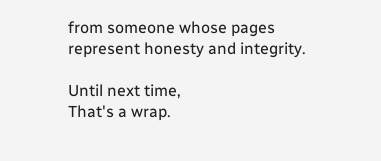from someone whose pages represent honesty and integrity.

Until next time,
That's a wrap.